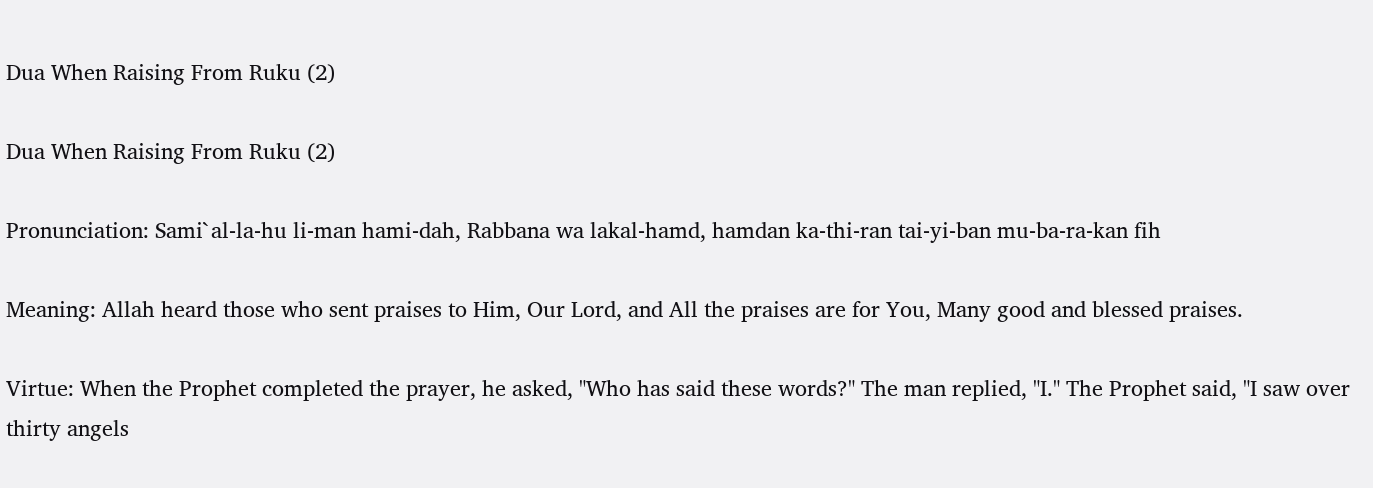Dua When Raising From Ruku (2)

Dua When Raising From Ruku (2)

Pronunciation: Sami`al-la-hu li-man hami-dah, Rabbana wa lakal-hamd, hamdan ka-thi-ran tai-yi-ban mu-ba-ra-kan fih

Meaning: Allah heard those who sent praises to Him, Our Lord, and All the praises are for You, Many good and blessed praises.

Virtue: When the Prophet completed the prayer, he asked, "Who has said these words?" The man replied, "I." The Prophet said, "I saw over thirty angels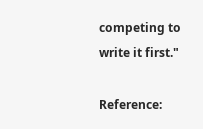competing to write it first."

Reference: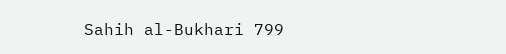Sahih al-Bukhari 799